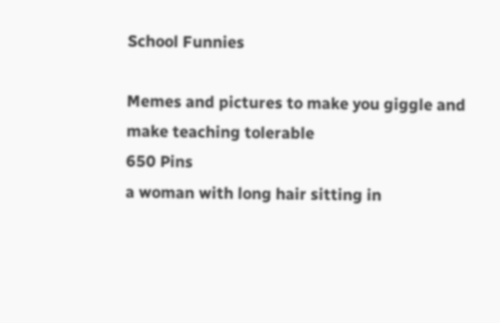School Funnies

Memes and pictures to make you giggle and make teaching tolerable
650 Pins
a woman with long hair sitting in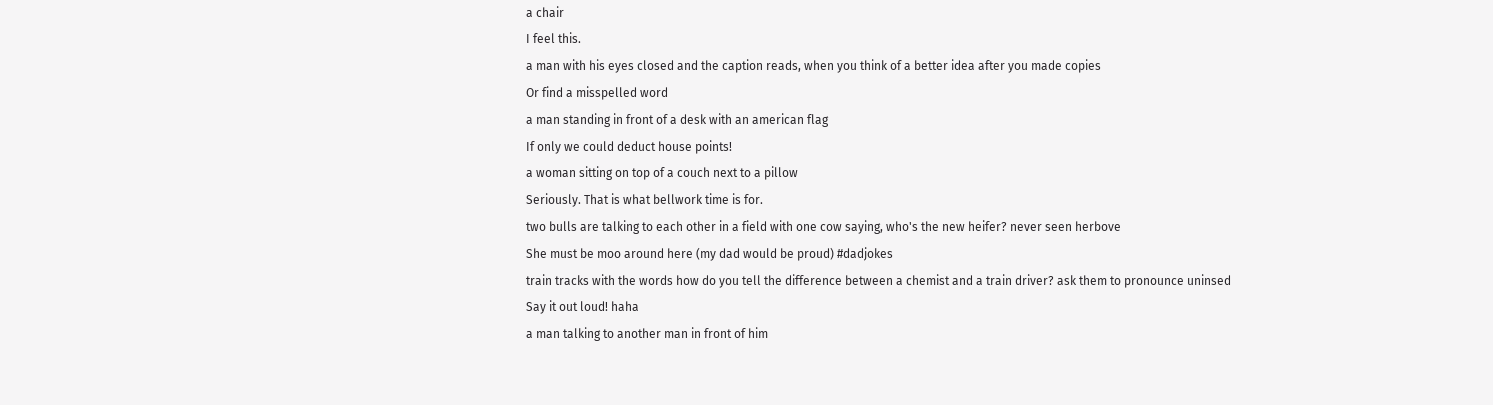a chair
I feel this.
a man with his eyes closed and the caption reads, when you think of a better idea after you made copies
Or find a misspelled word
a man standing in front of a desk with an american flag
If only we could deduct house points!
a woman sitting on top of a couch next to a pillow
Seriously. That is what bellwork time is for.
two bulls are talking to each other in a field with one cow saying, who's the new heifer? never seen herbove
She must be moo around here (my dad would be proud) #dadjokes
train tracks with the words how do you tell the difference between a chemist and a train driver? ask them to pronounce uninsed
Say it out loud! haha
a man talking to another man in front of him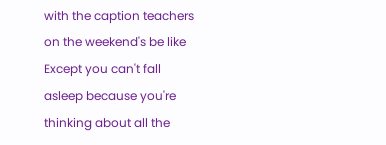with the caption teachers on the weekend's be like
Except you can't fall asleep because you're thinking about all the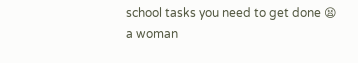school tasks you need to get done 😫
a woman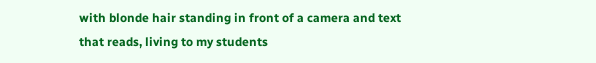with blonde hair standing in front of a camera and text that reads, living to my students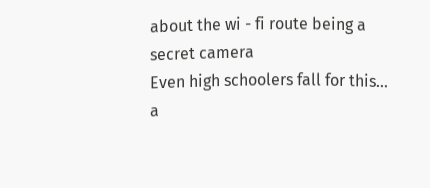about the wi - fi route being a secret camera
Even high schoolers fall for this...
a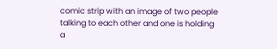comic strip with an image of two people talking to each other and one is holding a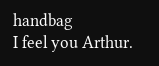handbag
I feel you Arthur.